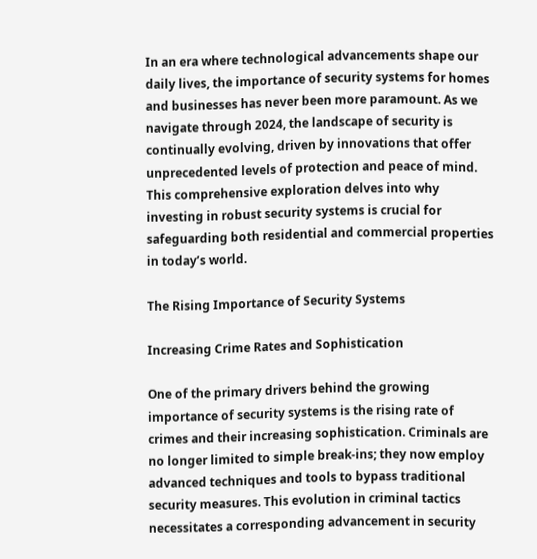In an era where technological advancements shape our daily lives, the importance of security systems for homes and businesses has never been more paramount. As we navigate through 2024, the landscape of security is continually evolving, driven by innovations that offer unprecedented levels of protection and peace of mind. This comprehensive exploration delves into why investing in robust security systems is crucial for safeguarding both residential and commercial properties in today’s world.

The Rising Importance of Security Systems

Increasing Crime Rates and Sophistication

One of the primary drivers behind the growing importance of security systems is the rising rate of crimes and their increasing sophistication. Criminals are no longer limited to simple break-ins; they now employ advanced techniques and tools to bypass traditional security measures. This evolution in criminal tactics necessitates a corresponding advancement in security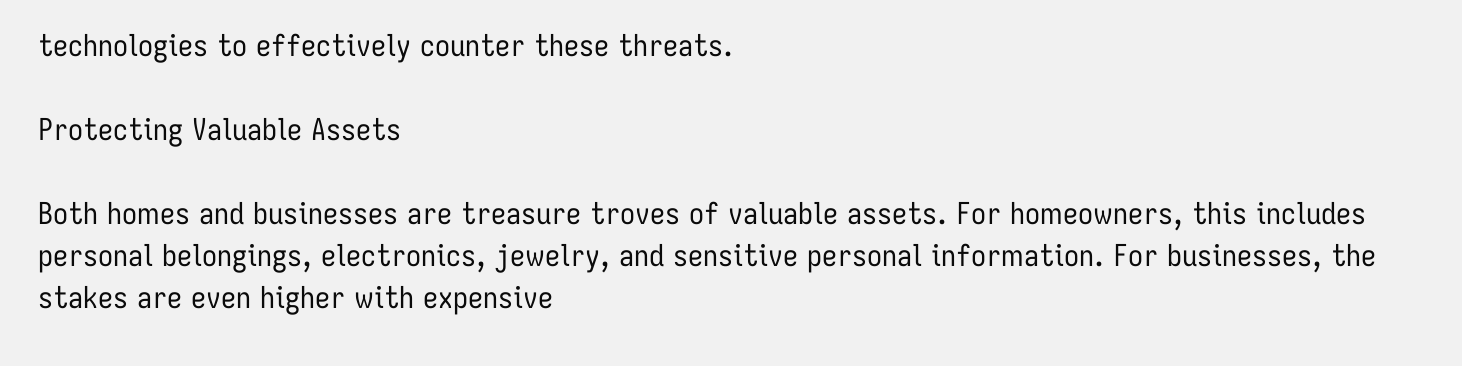technologies to effectively counter these threats.

Protecting Valuable Assets

Both homes and businesses are treasure troves of valuable assets. For homeowners, this includes personal belongings, electronics, jewelry, and sensitive personal information. For businesses, the stakes are even higher with expensive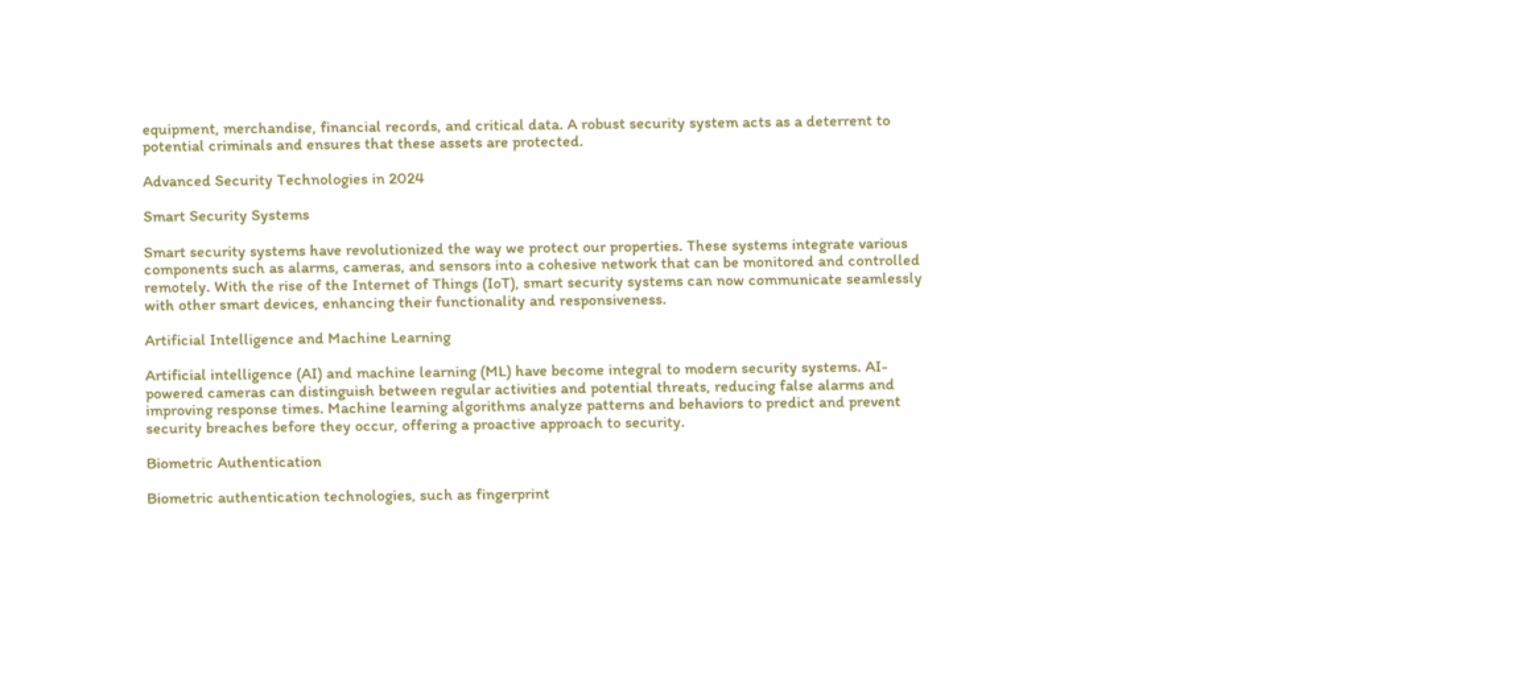equipment, merchandise, financial records, and critical data. A robust security system acts as a deterrent to potential criminals and ensures that these assets are protected.

Advanced Security Technologies in 2024

Smart Security Systems

Smart security systems have revolutionized the way we protect our properties. These systems integrate various components such as alarms, cameras, and sensors into a cohesive network that can be monitored and controlled remotely. With the rise of the Internet of Things (IoT), smart security systems can now communicate seamlessly with other smart devices, enhancing their functionality and responsiveness.

Artificial Intelligence and Machine Learning

Artificial intelligence (AI) and machine learning (ML) have become integral to modern security systems. AI-powered cameras can distinguish between regular activities and potential threats, reducing false alarms and improving response times. Machine learning algorithms analyze patterns and behaviors to predict and prevent security breaches before they occur, offering a proactive approach to security.

Biometric Authentication

Biometric authentication technologies, such as fingerprint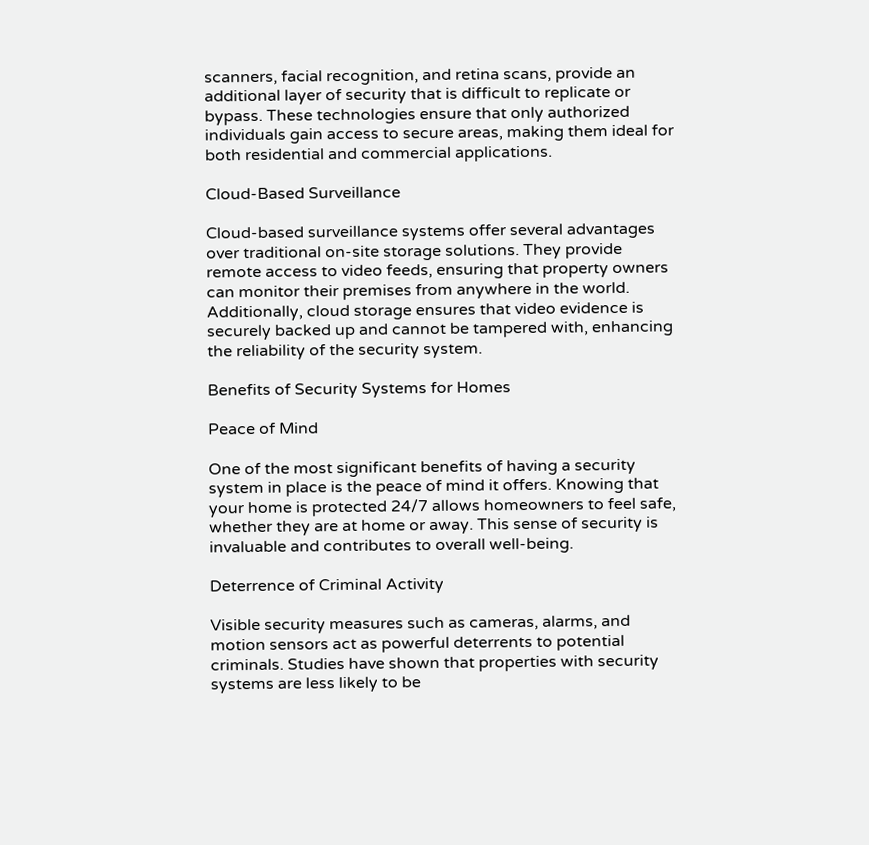scanners, facial recognition, and retina scans, provide an additional layer of security that is difficult to replicate or bypass. These technologies ensure that only authorized individuals gain access to secure areas, making them ideal for both residential and commercial applications.

Cloud-Based Surveillance

Cloud-based surveillance systems offer several advantages over traditional on-site storage solutions. They provide remote access to video feeds, ensuring that property owners can monitor their premises from anywhere in the world. Additionally, cloud storage ensures that video evidence is securely backed up and cannot be tampered with, enhancing the reliability of the security system.

Benefits of Security Systems for Homes

Peace of Mind

One of the most significant benefits of having a security system in place is the peace of mind it offers. Knowing that your home is protected 24/7 allows homeowners to feel safe, whether they are at home or away. This sense of security is invaluable and contributes to overall well-being.

Deterrence of Criminal Activity

Visible security measures such as cameras, alarms, and motion sensors act as powerful deterrents to potential criminals. Studies have shown that properties with security systems are less likely to be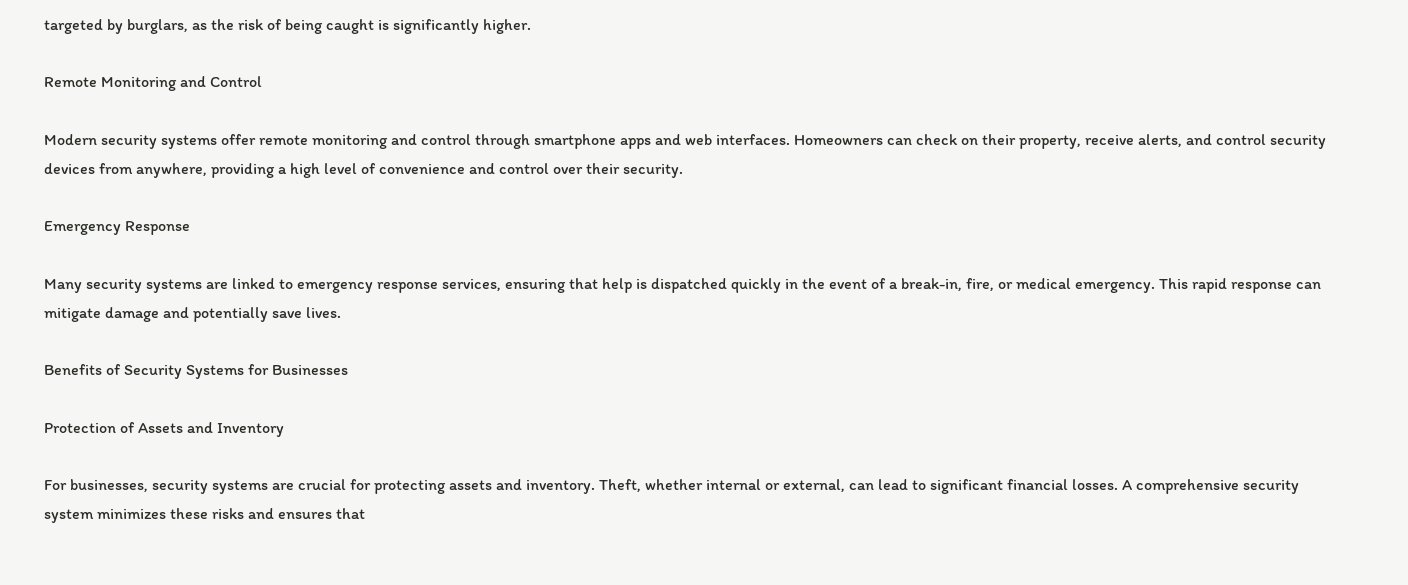targeted by burglars, as the risk of being caught is significantly higher.

Remote Monitoring and Control

Modern security systems offer remote monitoring and control through smartphone apps and web interfaces. Homeowners can check on their property, receive alerts, and control security devices from anywhere, providing a high level of convenience and control over their security.

Emergency Response

Many security systems are linked to emergency response services, ensuring that help is dispatched quickly in the event of a break-in, fire, or medical emergency. This rapid response can mitigate damage and potentially save lives.

Benefits of Security Systems for Businesses

Protection of Assets and Inventory

For businesses, security systems are crucial for protecting assets and inventory. Theft, whether internal or external, can lead to significant financial losses. A comprehensive security system minimizes these risks and ensures that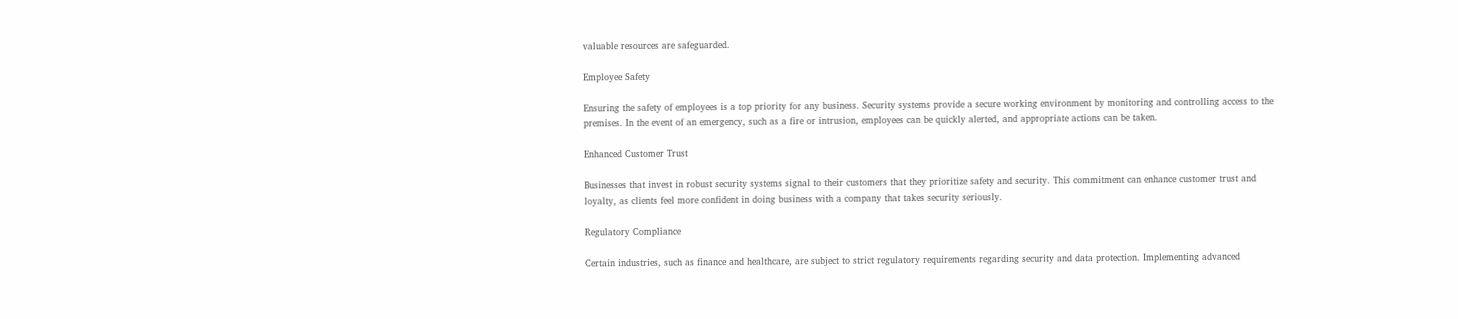valuable resources are safeguarded.

Employee Safety

Ensuring the safety of employees is a top priority for any business. Security systems provide a secure working environment by monitoring and controlling access to the premises. In the event of an emergency, such as a fire or intrusion, employees can be quickly alerted, and appropriate actions can be taken.

Enhanced Customer Trust

Businesses that invest in robust security systems signal to their customers that they prioritize safety and security. This commitment can enhance customer trust and loyalty, as clients feel more confident in doing business with a company that takes security seriously.

Regulatory Compliance

Certain industries, such as finance and healthcare, are subject to strict regulatory requirements regarding security and data protection. Implementing advanced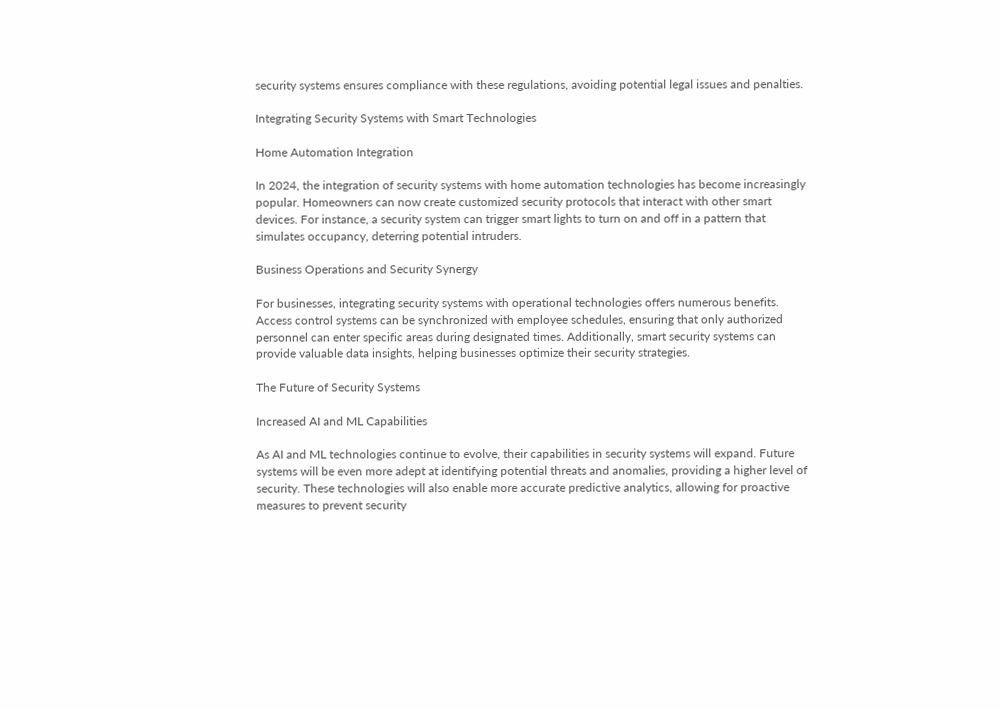security systems ensures compliance with these regulations, avoiding potential legal issues and penalties.

Integrating Security Systems with Smart Technologies

Home Automation Integration

In 2024, the integration of security systems with home automation technologies has become increasingly popular. Homeowners can now create customized security protocols that interact with other smart devices. For instance, a security system can trigger smart lights to turn on and off in a pattern that simulates occupancy, deterring potential intruders.

Business Operations and Security Synergy

For businesses, integrating security systems with operational technologies offers numerous benefits. Access control systems can be synchronized with employee schedules, ensuring that only authorized personnel can enter specific areas during designated times. Additionally, smart security systems can provide valuable data insights, helping businesses optimize their security strategies.

The Future of Security Systems

Increased AI and ML Capabilities

As AI and ML technologies continue to evolve, their capabilities in security systems will expand. Future systems will be even more adept at identifying potential threats and anomalies, providing a higher level of security. These technologies will also enable more accurate predictive analytics, allowing for proactive measures to prevent security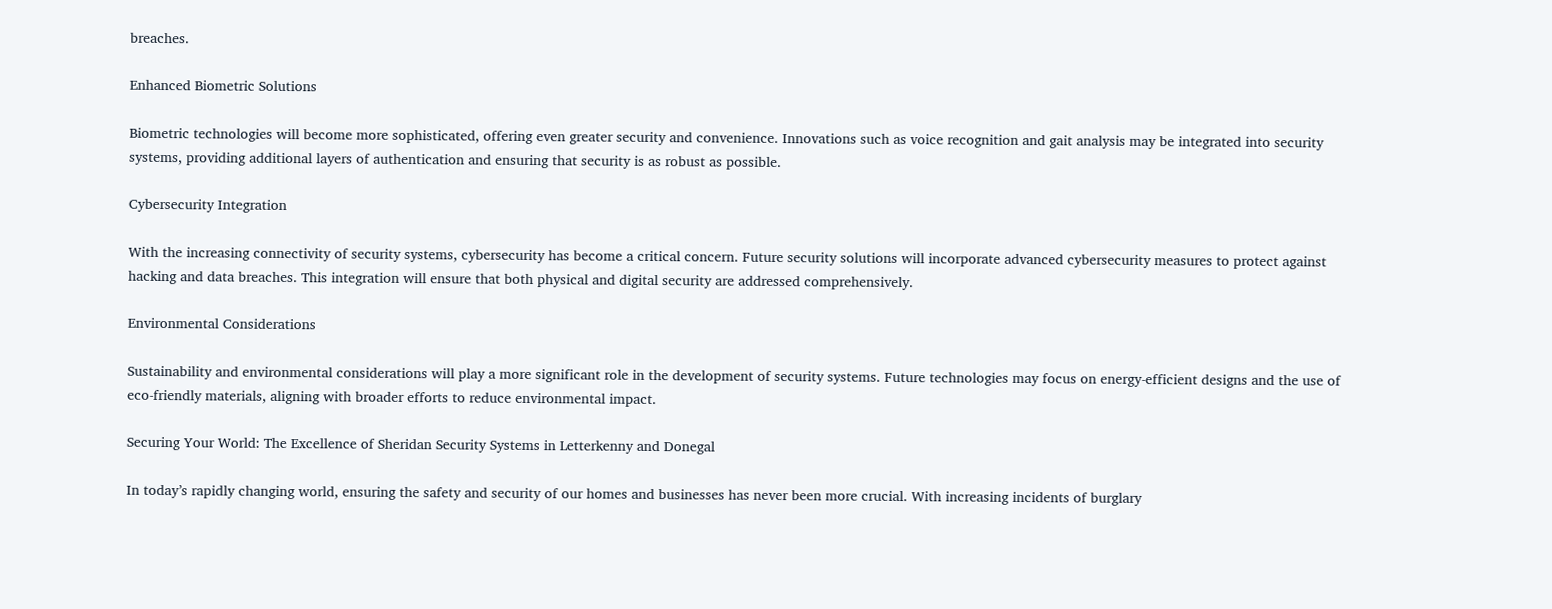breaches.

Enhanced Biometric Solutions

Biometric technologies will become more sophisticated, offering even greater security and convenience. Innovations such as voice recognition and gait analysis may be integrated into security systems, providing additional layers of authentication and ensuring that security is as robust as possible.

Cybersecurity Integration

With the increasing connectivity of security systems, cybersecurity has become a critical concern. Future security solutions will incorporate advanced cybersecurity measures to protect against hacking and data breaches. This integration will ensure that both physical and digital security are addressed comprehensively.

Environmental Considerations

Sustainability and environmental considerations will play a more significant role in the development of security systems. Future technologies may focus on energy-efficient designs and the use of eco-friendly materials, aligning with broader efforts to reduce environmental impact.

Securing Your World: The Excellence of Sheridan Security Systems in Letterkenny and Donegal

In today’s rapidly changing world, ensuring the safety and security of our homes and businesses has never been more crucial. With increasing incidents of burglary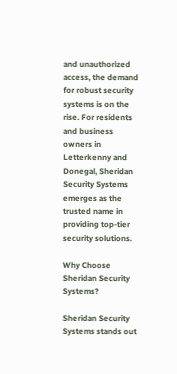and unauthorized access, the demand for robust security systems is on the rise. For residents and business owners in Letterkenny and Donegal, Sheridan Security Systems emerges as the trusted name in providing top-tier security solutions.

Why Choose Sheridan Security Systems?

Sheridan Security Systems stands out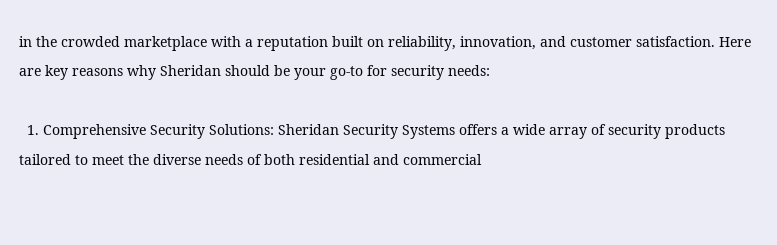in the crowded marketplace with a reputation built on reliability, innovation, and customer satisfaction. Here are key reasons why Sheridan should be your go-to for security needs:

  1. Comprehensive Security Solutions: Sheridan Security Systems offers a wide array of security products tailored to meet the diverse needs of both residential and commercial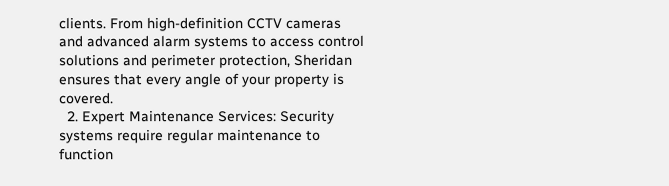clients. From high-definition CCTV cameras and advanced alarm systems to access control solutions and perimeter protection, Sheridan ensures that every angle of your property is covered.
  2. Expert Maintenance Services: Security systems require regular maintenance to function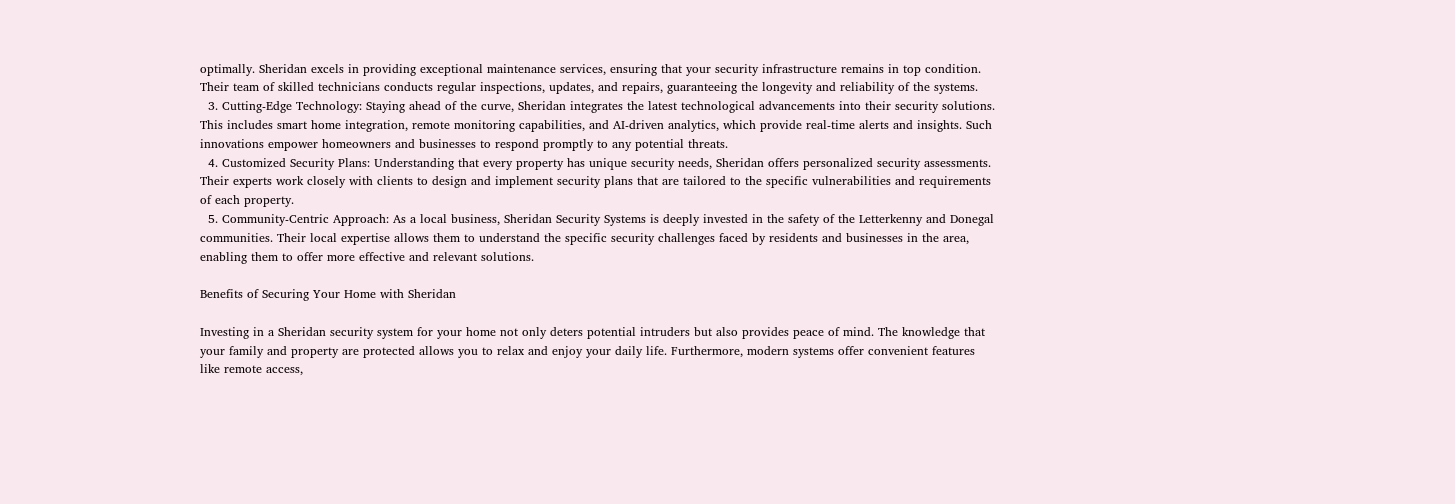optimally. Sheridan excels in providing exceptional maintenance services, ensuring that your security infrastructure remains in top condition. Their team of skilled technicians conducts regular inspections, updates, and repairs, guaranteeing the longevity and reliability of the systems.
  3. Cutting-Edge Technology: Staying ahead of the curve, Sheridan integrates the latest technological advancements into their security solutions. This includes smart home integration, remote monitoring capabilities, and AI-driven analytics, which provide real-time alerts and insights. Such innovations empower homeowners and businesses to respond promptly to any potential threats.
  4. Customized Security Plans: Understanding that every property has unique security needs, Sheridan offers personalized security assessments. Their experts work closely with clients to design and implement security plans that are tailored to the specific vulnerabilities and requirements of each property.
  5. Community-Centric Approach: As a local business, Sheridan Security Systems is deeply invested in the safety of the Letterkenny and Donegal communities. Their local expertise allows them to understand the specific security challenges faced by residents and businesses in the area, enabling them to offer more effective and relevant solutions.

Benefits of Securing Your Home with Sheridan

Investing in a Sheridan security system for your home not only deters potential intruders but also provides peace of mind. The knowledge that your family and property are protected allows you to relax and enjoy your daily life. Furthermore, modern systems offer convenient features like remote access,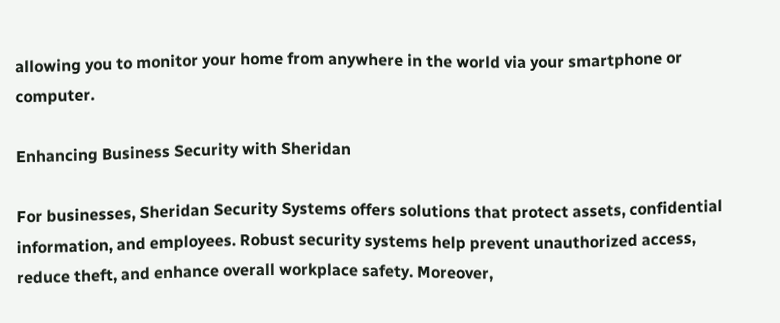allowing you to monitor your home from anywhere in the world via your smartphone or computer.

Enhancing Business Security with Sheridan

For businesses, Sheridan Security Systems offers solutions that protect assets, confidential information, and employees. Robust security systems help prevent unauthorized access, reduce theft, and enhance overall workplace safety. Moreover,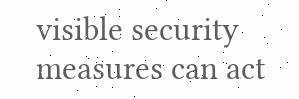visible security measures can act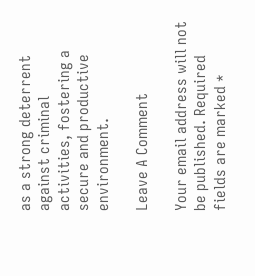as a strong deterrent against criminal activities, fostering a secure and productive environment.

Leave A Comment

Your email address will not be published. Required fields are marked *